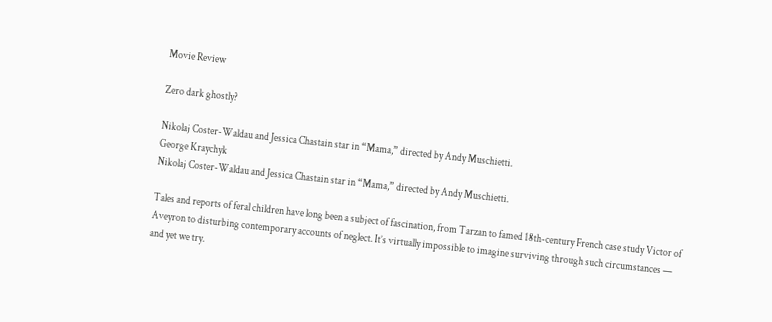Movie Review

Zero dark ghostly?

Nikolaj Coster-Waldau and Jessica Chastain star in “Mama,” directed by Andy Muschietti.
George Kraychyk
Nikolaj Coster-Waldau and Jessica Chastain star in “Mama,” directed by Andy Muschietti.

Tales and reports of feral children have long been a subject of fascination, from Tarzan to famed 18th-century French case study Victor of Aveyron to disturbing contemporary accounts of neglect. It’s virtually impossible to imagine surviving through such circumstances — and yet we try.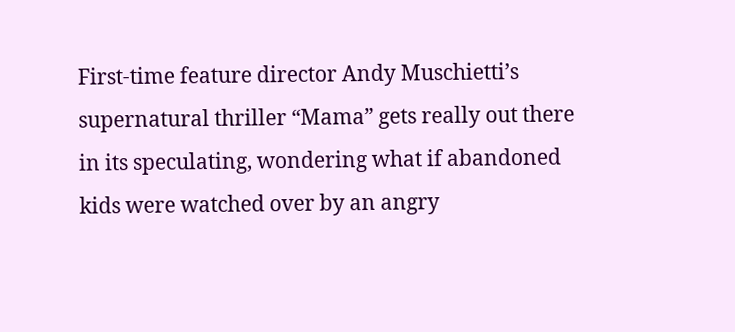First-time feature director Andy Muschietti’s supernatural thriller “Mama” gets really out there in its speculating, wondering what if abandoned kids were watched over by an angry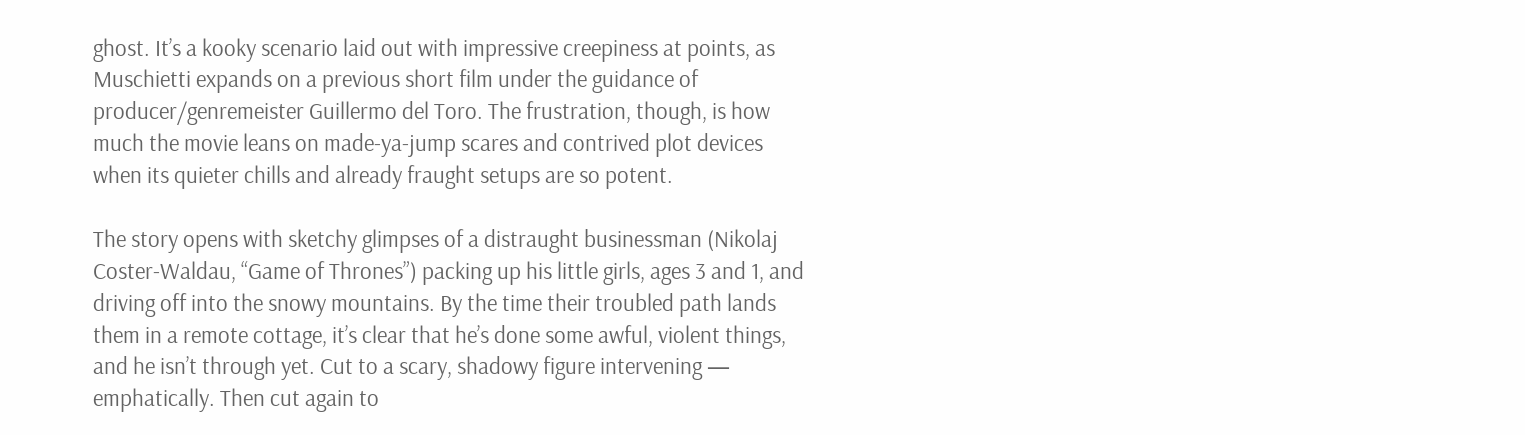ghost. It’s a kooky scenario laid out with impressive creepiness at points, as Muschietti expands on a previous short film under the guidance of producer/genremeister Guillermo del Toro. The frustration, though, is how much the movie leans on made-ya-jump scares and contrived plot devices when its quieter chills and already fraught setups are so potent.

The story opens with sketchy glimpses of a distraught businessman (Nikolaj Coster-Waldau, “Game of Thrones”) packing up his little girls, ages 3 and 1, and driving off into the snowy mountains. By the time their troubled path lands them in a remote cottage, it’s clear that he’s done some awful, violent things, and he isn’t through yet. Cut to a scary, shadowy figure intervening — emphatically. Then cut again to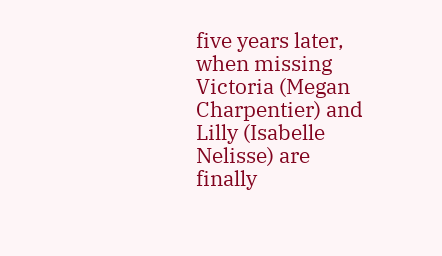five years later, when missing Victoria (Megan Charpentier) and Lilly (Isabelle Nelisse) are finally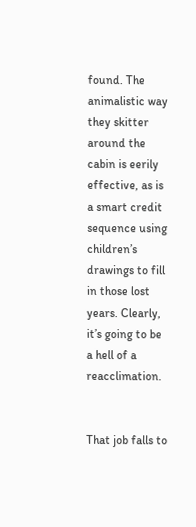found. The animalistic way they skitter around the cabin is eerily effective, as is a smart credit sequence using children’s drawings to fill in those lost years. Clearly, it’s going to be a hell of a reacclimation.


That job falls to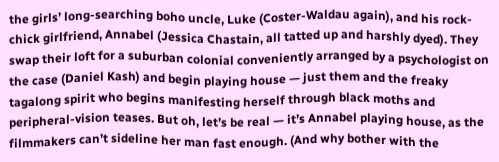the girls’ long-searching boho uncle, Luke (Coster-Waldau again), and his rock-chick girlfriend, Annabel (Jessica Chastain, all tatted up and harshly dyed). They swap their loft for a suburban colonial conveniently arranged by a psychologist on the case (Daniel Kash) and begin playing house — just them and the freaky tagalong spirit who begins manifesting herself through black moths and peripheral-vision teases. But oh, let’s be real — it’s Annabel playing house, as the filmmakers can’t sideline her man fast enough. (And why bother with the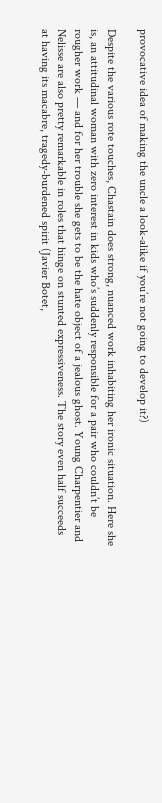provocative idea of making the uncle a look-alike if you’re not going to develop it?)

Despite the various rote touches, Chastain does strong, nuanced work inhabiting her ironic situation. Here she is, an attitudinal woman with zero interest in kids who’s suddenly responsible for a pair who couldn’t be rougher work — and for her trouble she gets to be the hate object of a jealous ghost. Young Charpentier and Nelisse are also pretty remarkable in roles that hinge on stunted expressiveness. The story even half succeeds at having its macabre, tragedy-burdened spirit (Javier Botet,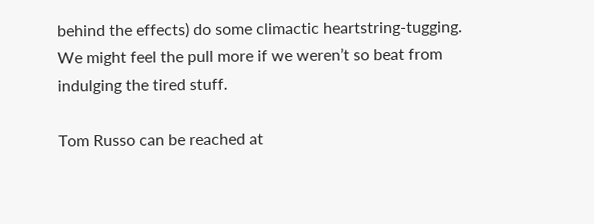behind the effects) do some climactic heartstring-tugging. We might feel the pull more if we weren’t so beat from indulging the tired stuff.

Tom Russo can be reached at